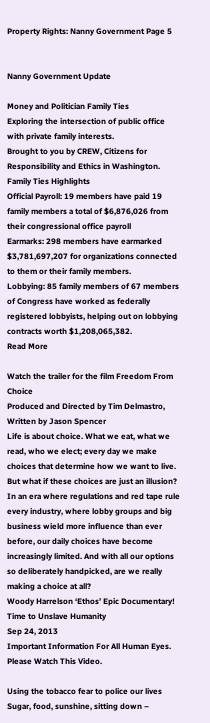Property Rights: Nanny Government Page 5


Nanny Government Update

Money and Politician Family Ties
Exploring the intersection of public office with private family interests.
Brought to you by CREW, Citizens for Responsibility and Ethics in Washington.
Family Ties Highlights
Official Payroll: 19 members have paid 19 family members a total of $6,876,026 from their congressional office payroll
Earmarks: 298 members have earmarked $3,781,697,207 for organizations connected to them or their family members.
Lobbying: 85 family members of 67 members of Congress have worked as federally registered lobbyists, helping out on lobbying contracts worth $1,208,065,382.
Read More

Watch the trailer for the film Freedom From Choice
Produced and Directed by Tim Delmastro, Written by Jason Spencer
Life is about choice. What we eat, what we read, who we elect; every day we make choices that determine how we want to live.
But what if these choices are just an illusion?
In an era where regulations and red tape rule every industry, where lobby groups and big business wield more influence than ever before, our daily choices have become increasingly limited. And with all our options so deliberately handpicked, are we really making a choice at all?
Woody Harrelson ‘Ethos’ Epic Documentary! Time to Unslave Humanity
Sep 24, 2013
Important Information For All Human Eyes. Please Watch This Video.

Using the tobacco fear to police our lives
Sugar, food, sunshine, sitting down –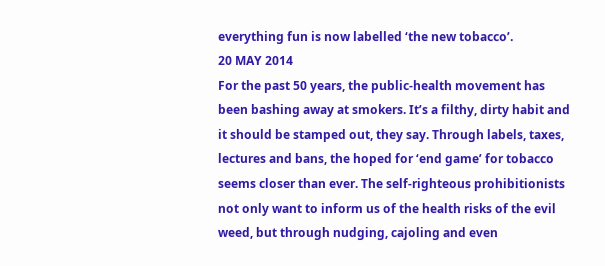everything fun is now labelled ‘the new tobacco’.
20 MAY 2014
For the past 50 years, the public-health movement has been bashing away at smokers. It’s a filthy, dirty habit and it should be stamped out, they say. Through labels, taxes, lectures and bans, the hoped for ‘end game’ for tobacco seems closer than ever. The self-righteous prohibitionists not only want to inform us of the health risks of the evil weed, but through nudging, cajoling and even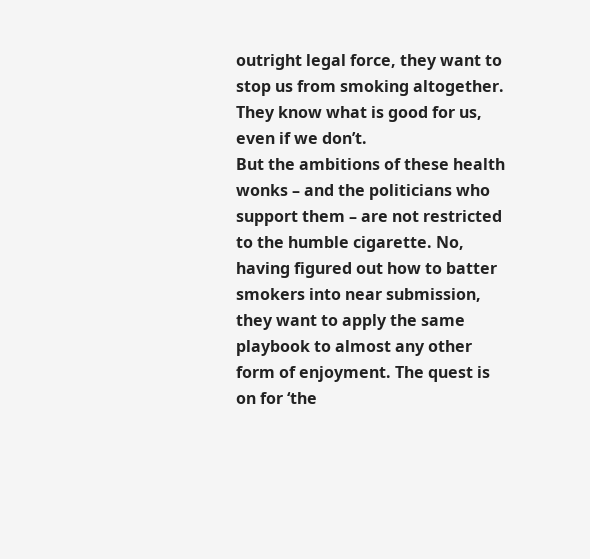outright legal force, they want to stop us from smoking altogether. They know what is good for us, even if we don’t.
But the ambitions of these health wonks – and the politicians who support them – are not restricted to the humble cigarette. No, having figured out how to batter smokers into near submission, they want to apply the same playbook to almost any other form of enjoyment. The quest is on for ‘the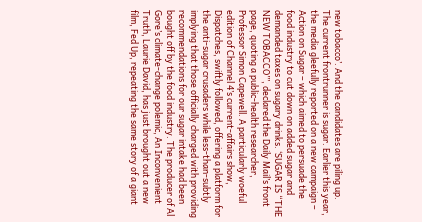new tobacco’. And the candidates are piling up.
The current frontrunner is sugar. Earlier this year, the media gleefully reported on a new campaign – Action on Sugar – which aimed to persuade the food industry to cut down on added sugar and demanded taxes on sugary drinks. ‘SUGAR IS “THE NEW TOBACCO”’, declared the Daily Mail’s front page, quoting a public-health researcher, Professor Simon Capewell. A particularly woeful edition of Channel 4’s current-affairs show, Dispatches, swiftly followed, offering a platform for the anti-sugar crusaders while less-than-subtly implying that those officially charged with providing recommendations for our sugar intake had been bought off by the food industry. The producer of Al Gore’s climate-change polemic, An Inconvenient Truth, Laurie David, has just brought out a new film, Fed Up, repeating the same story of a giant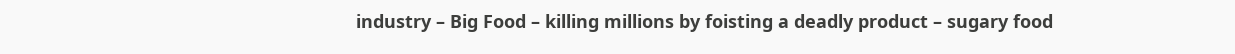industry – Big Food – killing millions by foisting a deadly product – sugary food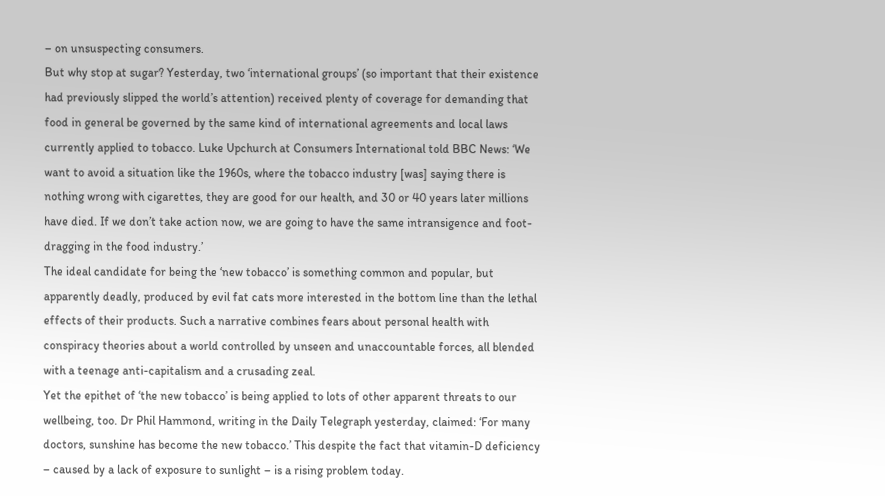– on unsuspecting consumers.
But why stop at sugar? Yesterday, two ‘international groups’ (so important that their existence had previously slipped the world’s attention) received plenty of coverage for demanding that food in general be governed by the same kind of international agreements and local laws currently applied to tobacco. Luke Upchurch at Consumers International told BBC News: ‘We want to avoid a situation like the 1960s, where the tobacco industry [was] saying there is nothing wrong with cigarettes, they are good for our health, and 30 or 40 years later millions have died. If we don’t take action now, we are going to have the same intransigence and foot-dragging in the food industry.’
The ideal candidate for being the ‘new tobacco’ is something common and popular, but apparently deadly, produced by evil fat cats more interested in the bottom line than the lethal effects of their products. Such a narrative combines fears about personal health with conspiracy theories about a world controlled by unseen and unaccountable forces, all blended with a teenage anti-capitalism and a crusading zeal.
Yet the epithet of ‘the new tobacco’ is being applied to lots of other apparent threats to our wellbeing, too. Dr Phil Hammond, writing in the Daily Telegraph yesterday, claimed: ‘For many doctors, sunshine has become the new tobacco.’ This despite the fact that vitamin-D deficiency – caused by a lack of exposure to sunlight – is a rising problem today.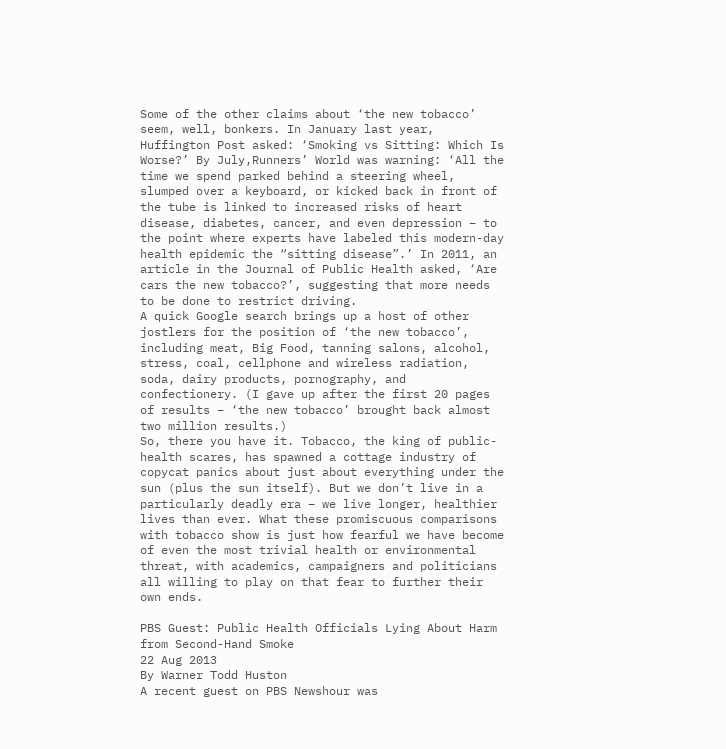Some of the other claims about ‘the new tobacco’ seem, well, bonkers. In January last year, Huffington Post asked: ‘Smoking vs Sitting: Which Is Worse?’ By July,Runners’ World was warning: ‘All the time we spend parked behind a steering wheel, slumped over a keyboard, or kicked back in front of the tube is linked to increased risks of heart disease, diabetes, cancer, and even depression – to the point where experts have labeled this modern-day health epidemic the “sitting disease”.’ In 2011, an article in the Journal of Public Health asked, ‘Are cars the new tobacco?’, suggesting that more needs to be done to restrict driving.
A quick Google search brings up a host of other jostlers for the position of ‘the new tobacco’, including meat, Big Food, tanning salons, alcohol, stress, coal, cellphone and wireless radiation, soda, dairy products, pornography, and confectionery. (I gave up after the first 20 pages of results – ‘the new tobacco’ brought back almost two million results.)
So, there you have it. Tobacco, the king of public-health scares, has spawned a cottage industry of copycat panics about just about everything under the sun (plus the sun itself). But we don’t live in a particularly deadly era – we live longer, healthier lives than ever. What these promiscuous comparisons with tobacco show is just how fearful we have become of even the most trivial health or environmental threat, with academics, campaigners and politicians all willing to play on that fear to further their own ends.

PBS Guest: Public Health Officials Lying About Harm from Second-Hand Smoke
22 Aug 2013
By Warner Todd Huston
A recent guest on PBS Newshour was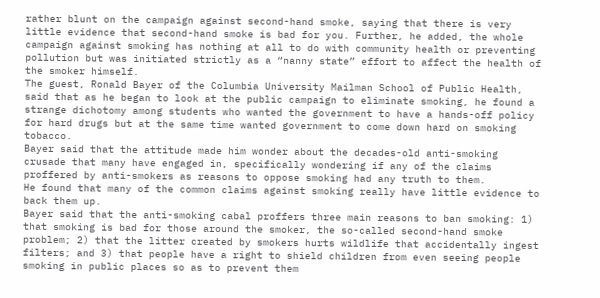rather blunt on the campaign against second-hand smoke, saying that there is very little evidence that second-hand smoke is bad for you. Further, he added, the whole campaign against smoking has nothing at all to do with community health or preventing pollution but was initiated strictly as a “nanny state” effort to affect the health of the smoker himself.
The guest, Ronald Bayer of the Columbia University Mailman School of Public Health, said that as he began to look at the public campaign to eliminate smoking, he found a strange dichotomy among students who wanted the government to have a hands-off policy for hard drugs but at the same time wanted government to come down hard on smoking tobacco.
Bayer said that the attitude made him wonder about the decades-old anti-smoking crusade that many have engaged in, specifically wondering if any of the claims proffered by anti-smokers as reasons to oppose smoking had any truth to them.
He found that many of the common claims against smoking really have little evidence to back them up.
Bayer said that the anti-smoking cabal proffers three main reasons to ban smoking: 1) that smoking is bad for those around the smoker, the so-called second-hand smoke problem; 2) that the litter created by smokers hurts wildlife that accidentally ingest filters; and 3) that people have a right to shield children from even seeing people smoking in public places so as to prevent them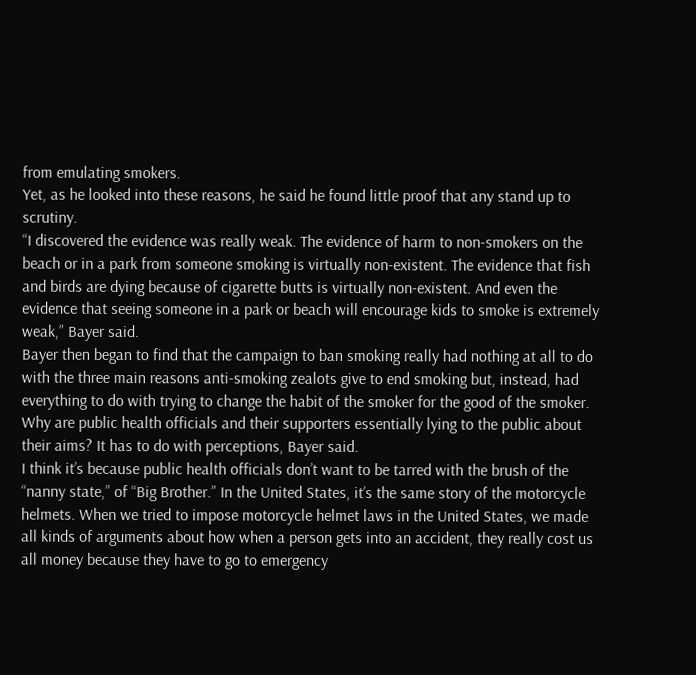from emulating smokers.
Yet, as he looked into these reasons, he said he found little proof that any stand up to scrutiny.
“I discovered the evidence was really weak. The evidence of harm to non-smokers on the beach or in a park from someone smoking is virtually non-existent. The evidence that fish and birds are dying because of cigarette butts is virtually non-existent. And even the evidence that seeing someone in a park or beach will encourage kids to smoke is extremely weak,” Bayer said.
Bayer then began to find that the campaign to ban smoking really had nothing at all to do with the three main reasons anti-smoking zealots give to end smoking but, instead, had everything to do with trying to change the habit of the smoker for the good of the smoker.
Why are public health officials and their supporters essentially lying to the public about their aims? It has to do with perceptions, Bayer said.
I think it’s because public health officials don’t want to be tarred with the brush of the “nanny state,” of “Big Brother.” In the United States, it’s the same story of the motorcycle helmets. When we tried to impose motorcycle helmet laws in the United States, we made all kinds of arguments about how when a person gets into an accident, they really cost us all money because they have to go to emergency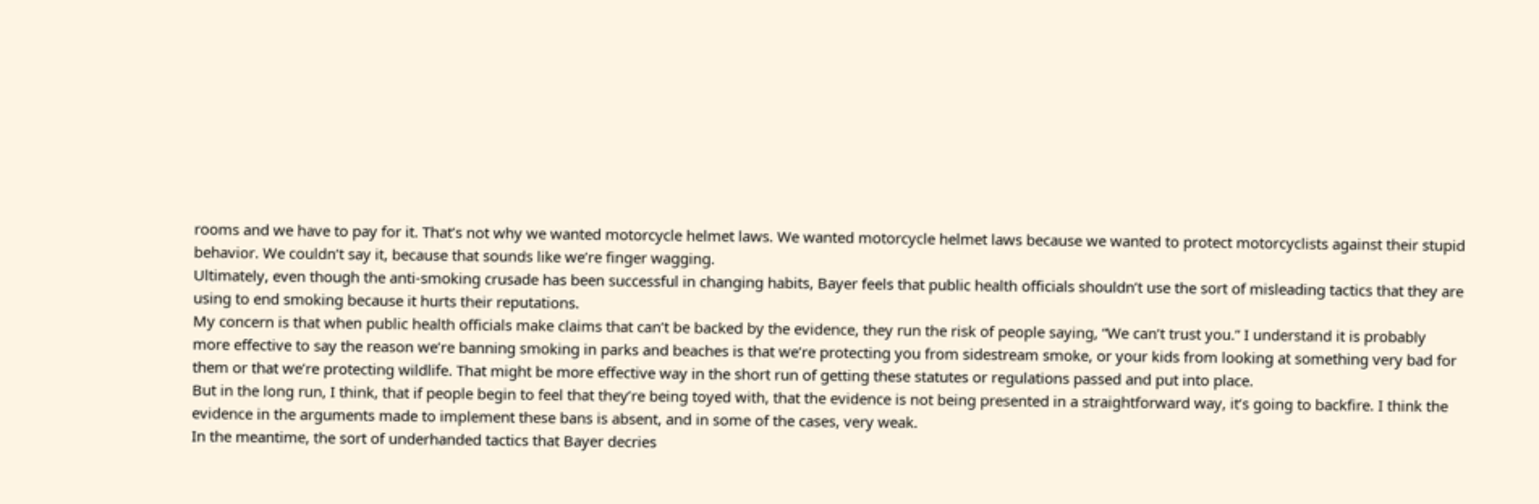rooms and we have to pay for it. That’s not why we wanted motorcycle helmet laws. We wanted motorcycle helmet laws because we wanted to protect motorcyclists against their stupid behavior. We couldn’t say it, because that sounds like we’re finger wagging.
Ultimately, even though the anti-smoking crusade has been successful in changing habits, Bayer feels that public health officials shouldn’t use the sort of misleading tactics that they are using to end smoking because it hurts their reputations.
My concern is that when public health officials make claims that can’t be backed by the evidence, they run the risk of people saying, “We can’t trust you.” I understand it is probably more effective to say the reason we’re banning smoking in parks and beaches is that we’re protecting you from sidestream smoke, or your kids from looking at something very bad for them or that we’re protecting wildlife. That might be more effective way in the short run of getting these statutes or regulations passed and put into place.
But in the long run, I think, that if people begin to feel that they’re being toyed with, that the evidence is not being presented in a straightforward way, it’s going to backfire. I think the evidence in the arguments made to implement these bans is absent, and in some of the cases, very weak.
In the meantime, the sort of underhanded tactics that Bayer decries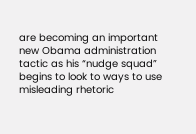are becoming an important new Obama administration tactic as his “nudge squad” begins to look to ways to use misleading rhetoric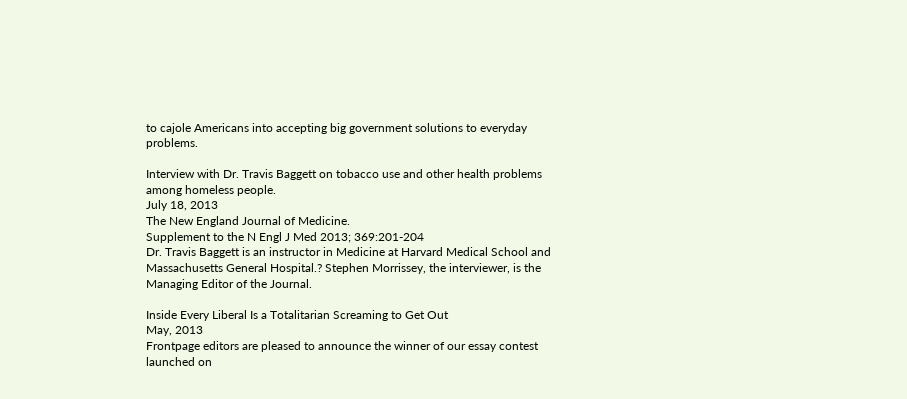to cajole Americans into accepting big government solutions to everyday problems.

Interview with Dr. Travis Baggett on tobacco use and other health problems among homeless people.
July 18, 2013
The New England Journal of Medicine.
Supplement to the N Engl J Med 2013; 369:201-204
Dr. Travis Baggett is an instructor in Medicine at Harvard Medical School and Massachusetts General Hospital.? Stephen Morrissey, the interviewer, is the Managing Editor of the Journal.

Inside Every Liberal Is a Totalitarian Screaming to Get Out
May, 2013
Frontpage editors are pleased to announce the winner of our essay contest launched on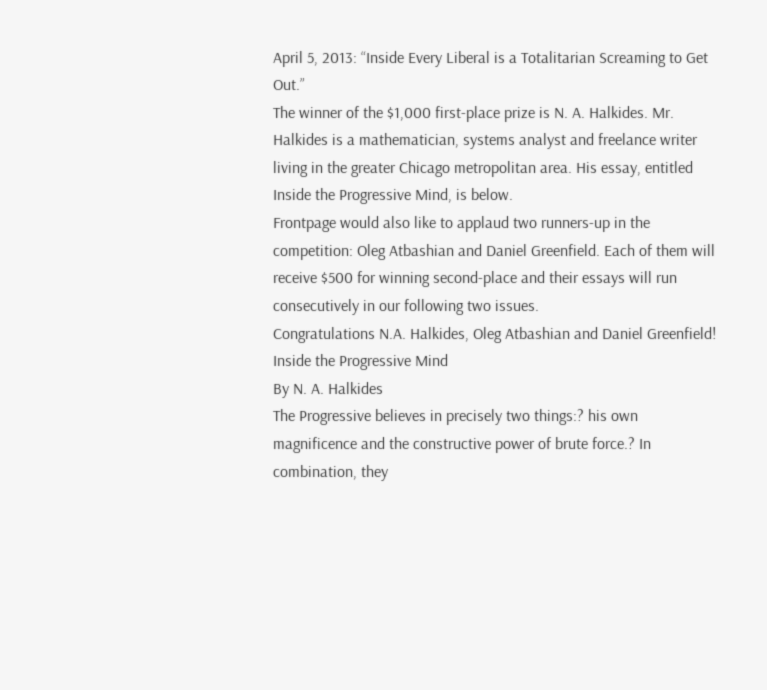April 5, 2013: “Inside Every Liberal is a Totalitarian Screaming to Get Out.”
The winner of the $1,000 first-place prize is N. A. Halkides. Mr. Halkides is a mathematician, systems analyst and freelance writer living in the greater Chicago metropolitan area. His essay, entitled Inside the Progressive Mind, is below.
Frontpage would also like to applaud two runners-up in the competition: Oleg Atbashian and Daniel Greenfield. Each of them will receive $500 for winning second-place and their essays will run consecutively in our following two issues.
Congratulations N.A. Halkides, Oleg Atbashian and Daniel Greenfield!
Inside the Progressive Mind
By N. A. Halkides
The Progressive believes in precisely two things:? his own magnificence and the constructive power of brute force.? In combination, they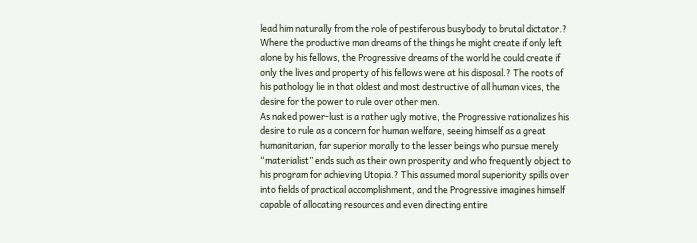lead him naturally from the role of pestiferous busybody to brutal dictator.? Where the productive man dreams of the things he might create if only left alone by his fellows, the Progressive dreams of the world he could create if only the lives and property of his fellows were at his disposal.? The roots of his pathology lie in that oldest and most destructive of all human vices, the desire for the power to rule over other men.
As naked power-lust is a rather ugly motive, the Progressive rationalizes his desire to rule as a concern for human welfare, seeing himself as a great humanitarian, far superior morally to the lesser beings who pursue merely “materialist” ends such as their own prosperity and who frequently object to his program for achieving Utopia.? This assumed moral superiority spills over into fields of practical accomplishment, and the Progressive imagines himself capable of allocating resources and even directing entire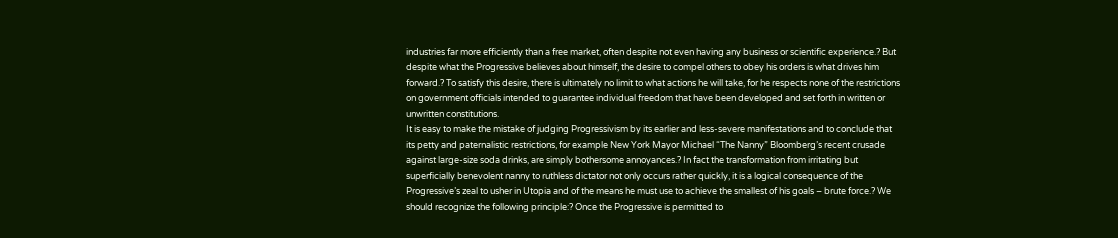industries far more efficiently than a free market, often despite not even having any business or scientific experience.? But despite what the Progressive believes about himself, the desire to compel others to obey his orders is what drives him forward.? To satisfy this desire, there is ultimately no limit to what actions he will take, for he respects none of the restrictions on government officials intended to guarantee individual freedom that have been developed and set forth in written or unwritten constitutions.
It is easy to make the mistake of judging Progressivism by its earlier and less-severe manifestations and to conclude that its petty and paternalistic restrictions, for example New York Mayor Michael “The Nanny” Bloomberg’s recent crusade against large-size soda drinks, are simply bothersome annoyances.? In fact the transformation from irritating but superficially benevolent nanny to ruthless dictator not only occurs rather quickly, it is a logical consequence of the Progressive’s zeal to usher in Utopia and of the means he must use to achieve the smallest of his goals – brute force.? We should recognize the following principle:? Once the Progressive is permitted to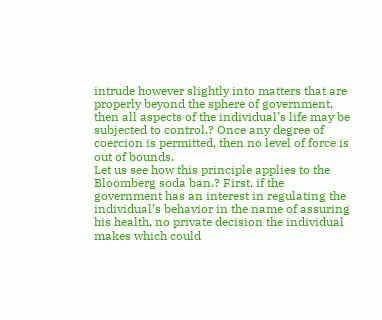intrude however slightly into matters that are properly beyond the sphere of government, then all aspects of the individual’s life may be subjected to control.? Once any degree of coercion is permitted, then no level of force is out of bounds.
Let us see how this principle applies to the Bloomberg soda ban.? First, if the government has an interest in regulating the individual’s behavior in the name of assuring his health, no private decision the individual makes which could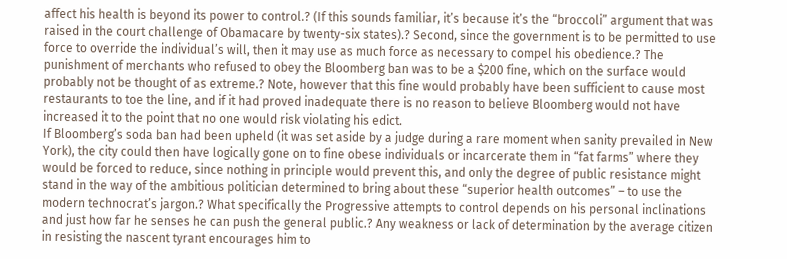affect his health is beyond its power to control.? (If this sounds familiar, it’s because it’s the “broccoli” argument that was raised in the court challenge of Obamacare by twenty-six states).? Second, since the government is to be permitted to use force to override the individual’s will, then it may use as much force as necessary to compel his obedience.? The punishment of merchants who refused to obey the Bloomberg ban was to be a $200 fine, which on the surface would probably not be thought of as extreme.? Note, however that this fine would probably have been sufficient to cause most restaurants to toe the line, and if it had proved inadequate there is no reason to believe Bloomberg would not have increased it to the point that no one would risk violating his edict.
If Bloomberg’s soda ban had been upheld (it was set aside by a judge during a rare moment when sanity prevailed in New York), the city could then have logically gone on to fine obese individuals or incarcerate them in “fat farms” where they would be forced to reduce, since nothing in principle would prevent this, and only the degree of public resistance might stand in the way of the ambitious politician determined to bring about these “superior health outcomes” – to use the modern technocrat’s jargon.? What specifically the Progressive attempts to control depends on his personal inclinations and just how far he senses he can push the general public.? Any weakness or lack of determination by the average citizen in resisting the nascent tyrant encourages him to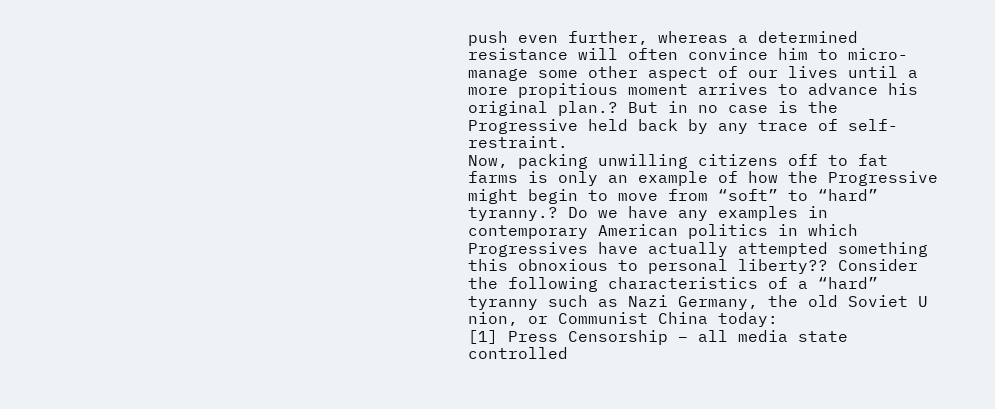push even further, whereas a determined resistance will often convince him to micro-manage some other aspect of our lives until a more propitious moment arrives to advance his original plan.? But in no case is the Progressive held back by any trace of self-restraint.
Now, packing unwilling citizens off to fat farms is only an example of how the Progressive might begin to move from “soft” to “hard” tyranny.? Do we have any examples in contemporary American politics in which Progressives have actually attempted something this obnoxious to personal liberty?? Consider the following characteristics of a “hard” tyranny such as Nazi Germany, the old Soviet U nion, or Communist China today:
[1] Press Censorship – all media state controlled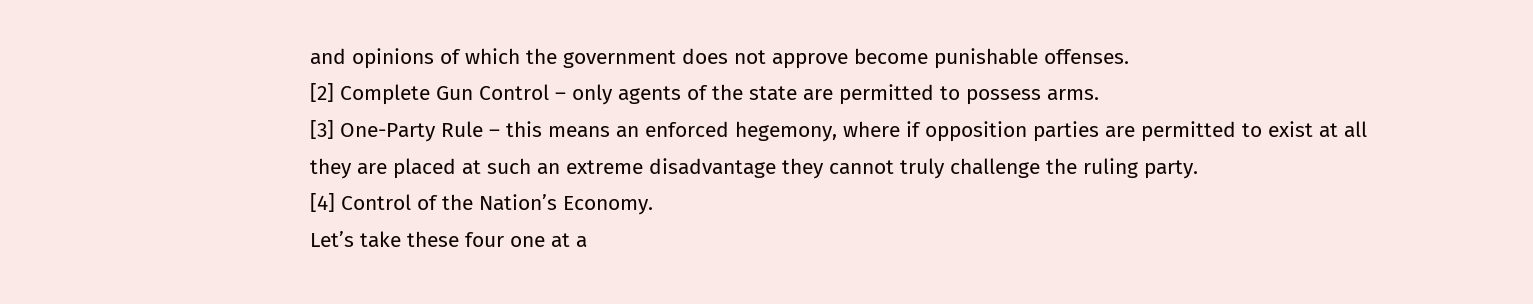and opinions of which the government does not approve become punishable offenses.
[2] Complete Gun Control – only agents of the state are permitted to possess arms.
[3] One-Party Rule – this means an enforced hegemony, where if opposition parties are permitted to exist at all they are placed at such an extreme disadvantage they cannot truly challenge the ruling party.
[4] Control of the Nation’s Economy.
Let’s take these four one at a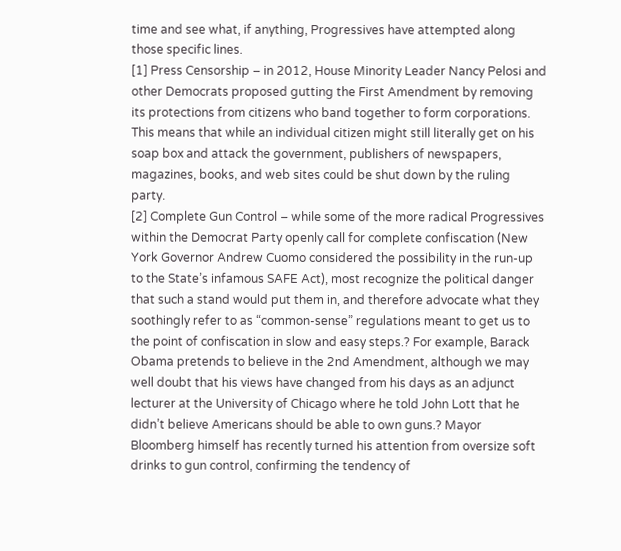time and see what, if anything, Progressives have attempted along those specific lines.
[1] Press Censorship – in 2012, House Minority Leader Nancy Pelosi and other Democrats proposed gutting the First Amendment by removing its protections from citizens who band together to form corporations. This means that while an individual citizen might still literally get on his soap box and attack the government, publishers of newspapers, magazines, books, and web sites could be shut down by the ruling party.
[2] Complete Gun Control – while some of the more radical Progressives within the Democrat Party openly call for complete confiscation (New York Governor Andrew Cuomo considered the possibility in the run-up to the State’s infamous SAFE Act), most recognize the political danger that such a stand would put them in, and therefore advocate what they soothingly refer to as “common-sense” regulations meant to get us to the point of confiscation in slow and easy steps.? For example, Barack Obama pretends to believe in the 2nd Amendment, although we may well doubt that his views have changed from his days as an adjunct lecturer at the University of Chicago where he told John Lott that he didn’t believe Americans should be able to own guns.? Mayor Bloomberg himself has recently turned his attention from oversize soft drinks to gun control, confirming the tendency of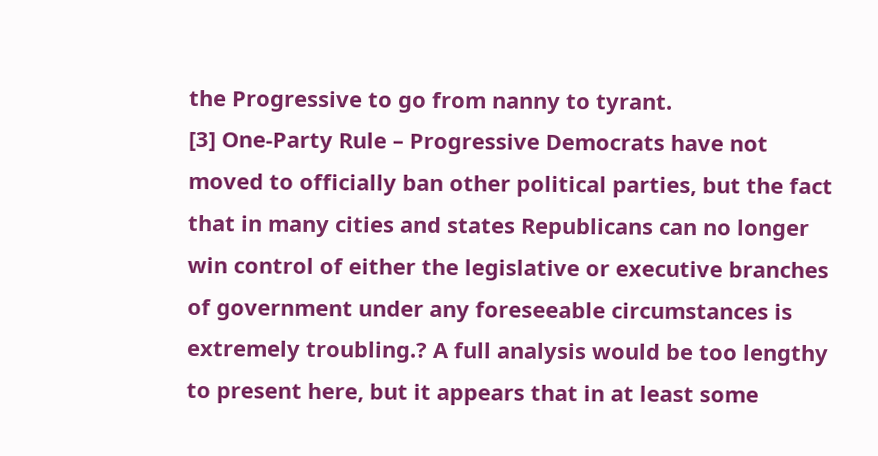the Progressive to go from nanny to tyrant.
[3] One-Party Rule – Progressive Democrats have not moved to officially ban other political parties, but the fact that in many cities and states Republicans can no longer win control of either the legislative or executive branches of government under any foreseeable circumstances is extremely troubling.? A full analysis would be too lengthy to present here, but it appears that in at least some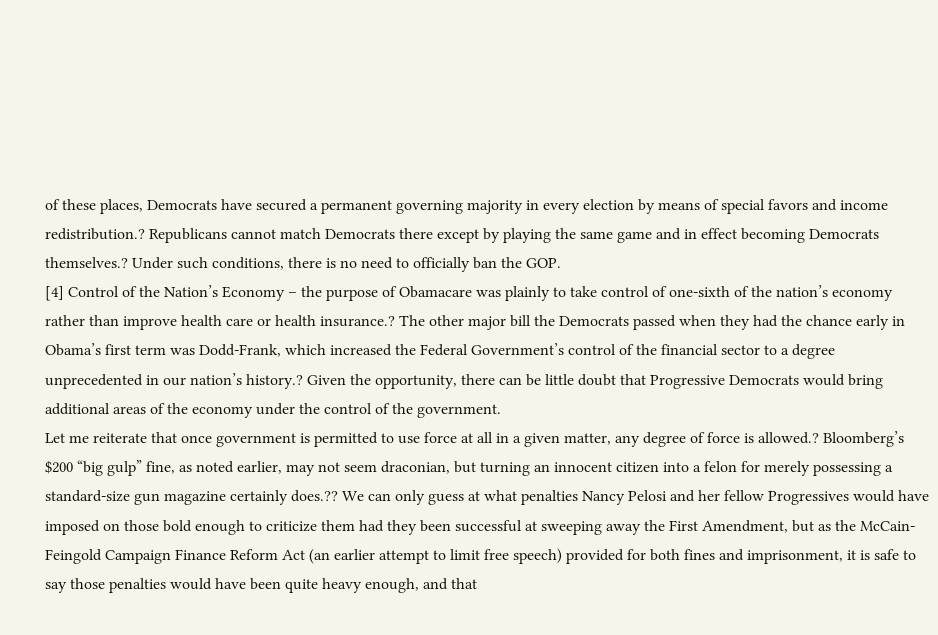of these places, Democrats have secured a permanent governing majority in every election by means of special favors and income redistribution.? Republicans cannot match Democrats there except by playing the same game and in effect becoming Democrats themselves.? Under such conditions, there is no need to officially ban the GOP.
[4] Control of the Nation’s Economy – the purpose of Obamacare was plainly to take control of one-sixth of the nation’s economy rather than improve health care or health insurance.? The other major bill the Democrats passed when they had the chance early in Obama’s first term was Dodd-Frank, which increased the Federal Government’s control of the financial sector to a degree unprecedented in our nation’s history.? Given the opportunity, there can be little doubt that Progressive Democrats would bring additional areas of the economy under the control of the government.
Let me reiterate that once government is permitted to use force at all in a given matter, any degree of force is allowed.? Bloomberg’s $200 “big gulp” fine, as noted earlier, may not seem draconian, but turning an innocent citizen into a felon for merely possessing a standard-size gun magazine certainly does.?? We can only guess at what penalties Nancy Pelosi and her fellow Progressives would have imposed on those bold enough to criticize them had they been successful at sweeping away the First Amendment, but as the McCain-Feingold Campaign Finance Reform Act (an earlier attempt to limit free speech) provided for both fines and imprisonment, it is safe to say those penalties would have been quite heavy enough, and that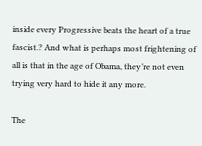inside every Progressive beats the heart of a true fascist.? And what is perhaps most frightening of all is that in the age of Obama, they’re not even trying very hard to hide it any more.

The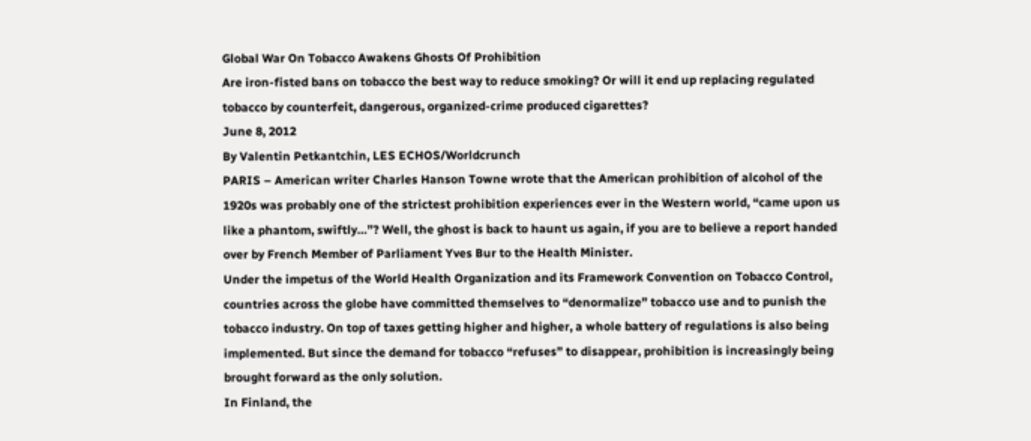Global War On Tobacco Awakens Ghosts Of Prohibition
Are iron-fisted bans on tobacco the best way to reduce smoking? Or will it end up replacing regulated tobacco by counterfeit, dangerous, organized-crime produced cigarettes?
June 8, 2012
By Valentin Petkantchin, LES ECHOS/Worldcrunch
PARIS – American writer Charles Hanson Towne wrote that the American prohibition of alcohol of the 1920s was probably one of the strictest prohibition experiences ever in the Western world, “came upon us like a phantom, swiftly…”? Well, the ghost is back to haunt us again, if you are to believe a report handed over by French Member of Parliament Yves Bur to the Health Minister.
Under the impetus of the World Health Organization and its Framework Convention on Tobacco Control, countries across the globe have committed themselves to “denormalize” tobacco use and to punish the tobacco industry. On top of taxes getting higher and higher, a whole battery of regulations is also being implemented. But since the demand for tobacco “refuses” to disappear, prohibition is increasingly being brought forward as the only solution.
In Finland, the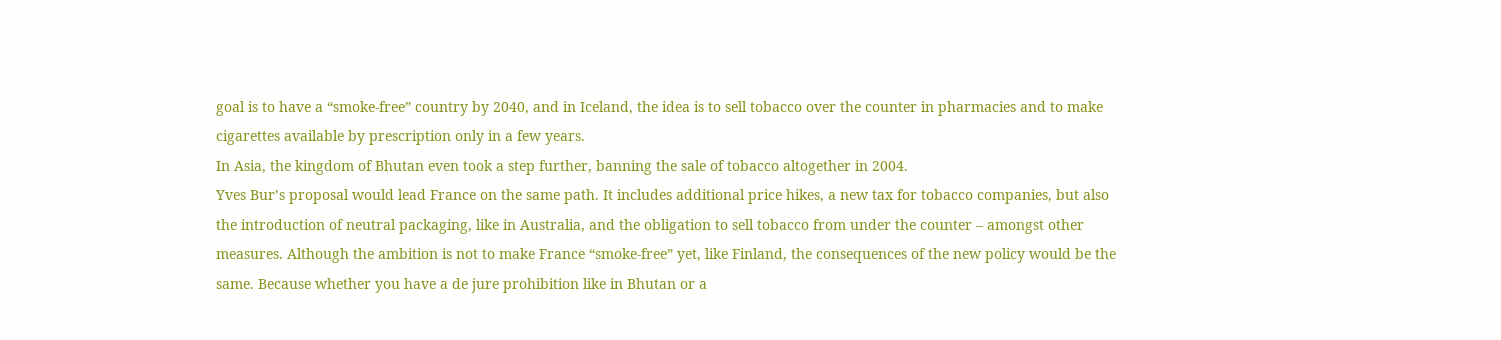goal is to have a “smoke-free” country by 2040, and in Iceland, the idea is to sell tobacco over the counter in pharmacies and to make cigarettes available by prescription only in a few years.
In Asia, the kingdom of Bhutan even took a step further, banning the sale of tobacco altogether in 2004.
Yves Bur’s proposal would lead France on the same path. It includes additional price hikes, a new tax for tobacco companies, but also the introduction of neutral packaging, like in Australia, and the obligation to sell tobacco from under the counter – amongst other measures. Although the ambition is not to make France “smoke-free” yet, like Finland, the consequences of the new policy would be the same. Because whether you have a de jure prohibition like in Bhutan or a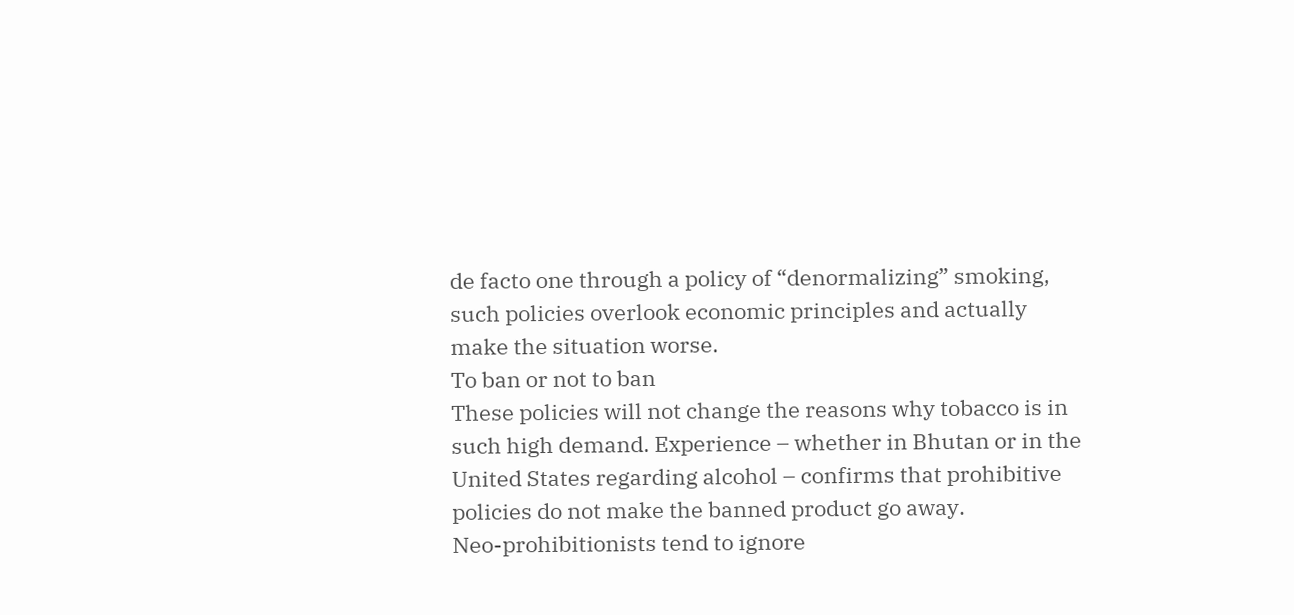de facto one through a policy of “denormalizing” smoking, such policies overlook economic principles and actually make the situation worse.
To ban or not to ban
These policies will not change the reasons why tobacco is in such high demand. Experience – whether in Bhutan or in the United States regarding alcohol – confirms that prohibitive policies do not make the banned product go away.
Neo-prohibitionists tend to ignore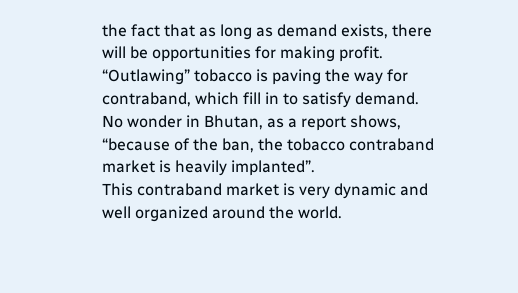the fact that as long as demand exists, there will be opportunities for making profit. “Outlawing” tobacco is paving the way for contraband, which fill in to satisfy demand. No wonder in Bhutan, as a report shows, “because of the ban, the tobacco contraband market is heavily implanted”.
This contraband market is very dynamic and well organized around the world.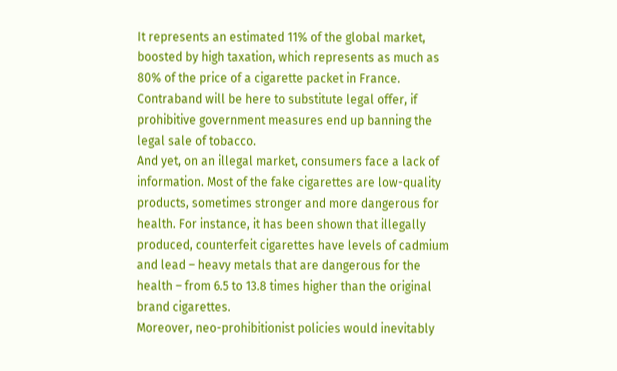It represents an estimated 11% of the global market, boosted by high taxation, which represents as much as 80% of the price of a cigarette packet in France. Contraband will be here to substitute legal offer, if prohibitive government measures end up banning the legal sale of tobacco.
And yet, on an illegal market, consumers face a lack of information. Most of the fake cigarettes are low-quality products, sometimes stronger and more dangerous for health. For instance, it has been shown that illegally produced, counterfeit cigarettes have levels of cadmium and lead – heavy metals that are dangerous for the health – from 6.5 to 13.8 times higher than the original brand cigarettes.
Moreover, neo-prohibitionist policies would inevitably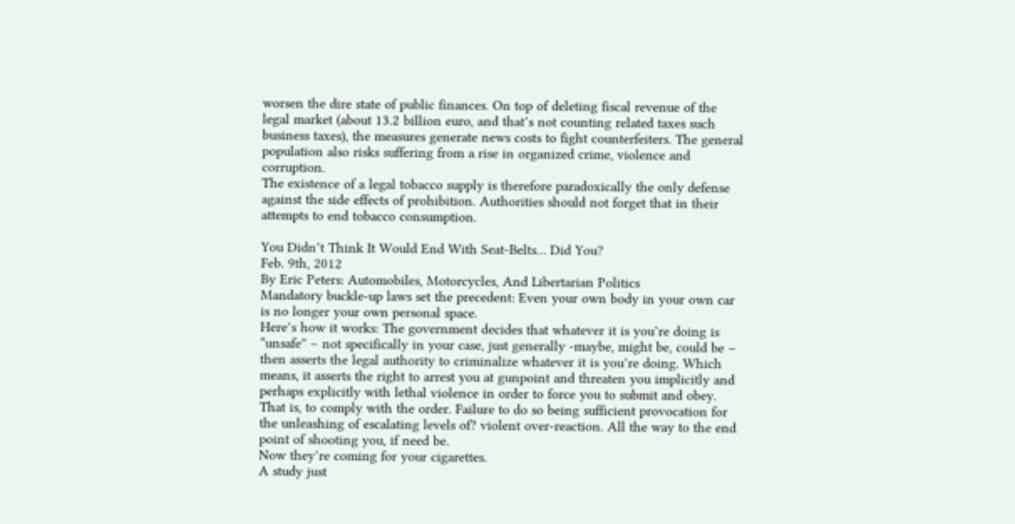worsen the dire state of public finances. On top of deleting fiscal revenue of the legal market (about 13.2 billion euro, and that’s not counting related taxes such business taxes), the measures generate news costs to fight counterfeiters. The general population also risks suffering from a rise in organized crime, violence and corruption.
The existence of a legal tobacco supply is therefore paradoxically the only defense against the side effects of prohibition. Authorities should not forget that in their attempts to end tobacco consumption.

You Didn’t Think It Would End With Seat-Belts… Did You?
Feb. 9th, 2012
By Eric Peters: Automobiles, Motorcycles, And Libertarian Politics
Mandatory buckle-up laws set the precedent: Even your own body in your own car is no longer your own personal space.
Here’s how it works: The government decides that whatever it is you’re doing is “unsafe” – not specifically in your case, just generally -maybe, might be, could be – then asserts the legal authority to criminalize whatever it is you’re doing. Which means, it asserts the right to arrest you at gunpoint and threaten you implicitly and perhaps explicitly with lethal violence in order to force you to submit and obey. That is, to comply with the order. Failure to do so being sufficient provocation for the unleashing of escalating levels of? violent over-reaction. All the way to the end point of shooting you, if need be.
Now they’re coming for your cigarettes.
A study just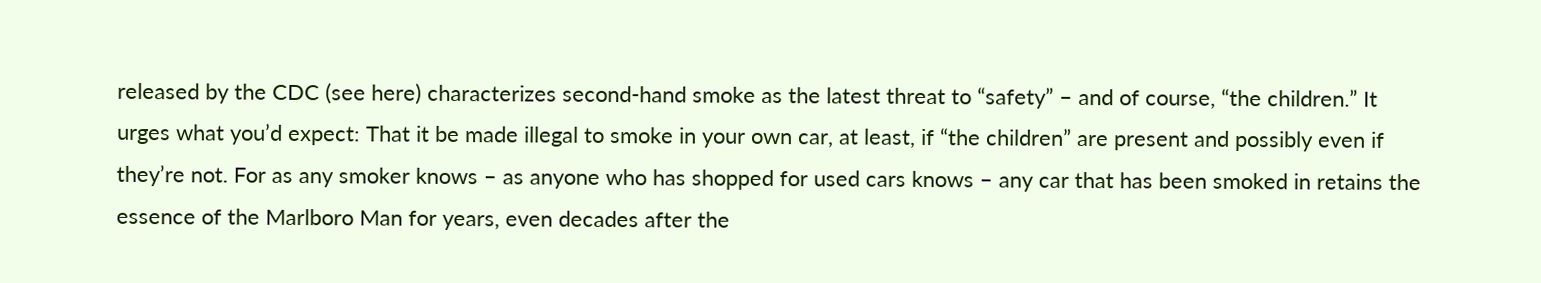released by the CDC (see here) characterizes second-hand smoke as the latest threat to “safety” – and of course, “the children.” It urges what you’d expect: That it be made illegal to smoke in your own car, at least, if “the children” are present and possibly even if they’re not. For as any smoker knows – as anyone who has shopped for used cars knows – any car that has been smoked in retains the essence of the Marlboro Man for years, even decades after the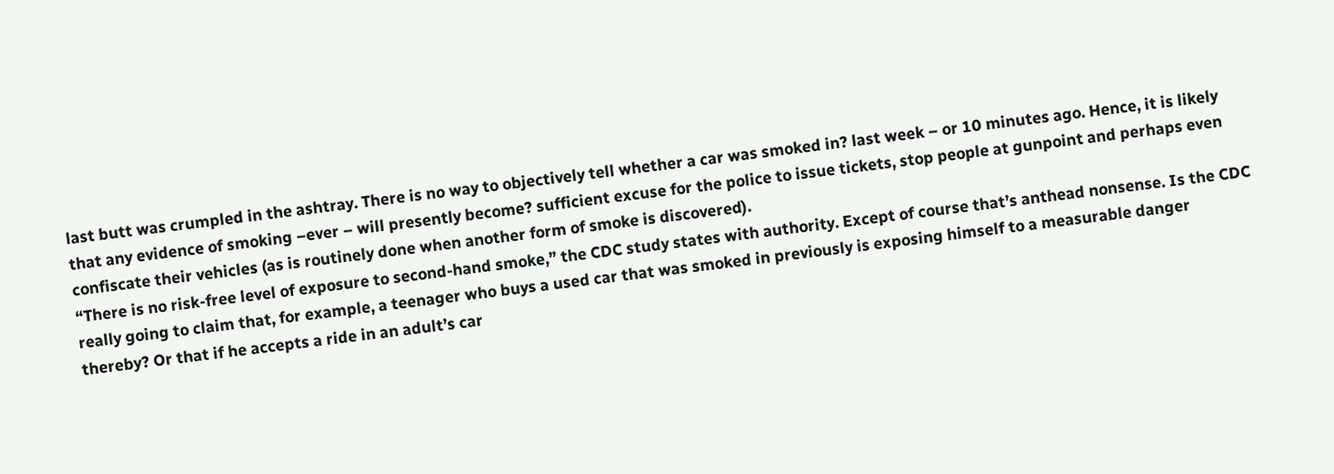last butt was crumpled in the ashtray. There is no way to objectively tell whether a car was smoked in? last week – or 10 minutes ago. Hence, it is likely that any evidence of smoking –ever – will presently become? sufficient excuse for the police to issue tickets, stop people at gunpoint and perhaps even confiscate their vehicles (as is routinely done when another form of smoke is discovered).
“There is no risk-free level of exposure to second-hand smoke,” the CDC study states with authority. Except of course that’s anthead nonsense. Is the CDC really going to claim that, for example, a teenager who buys a used car that was smoked in previously is exposing himself to a measurable danger thereby? Or that if he accepts a ride in an adult’s car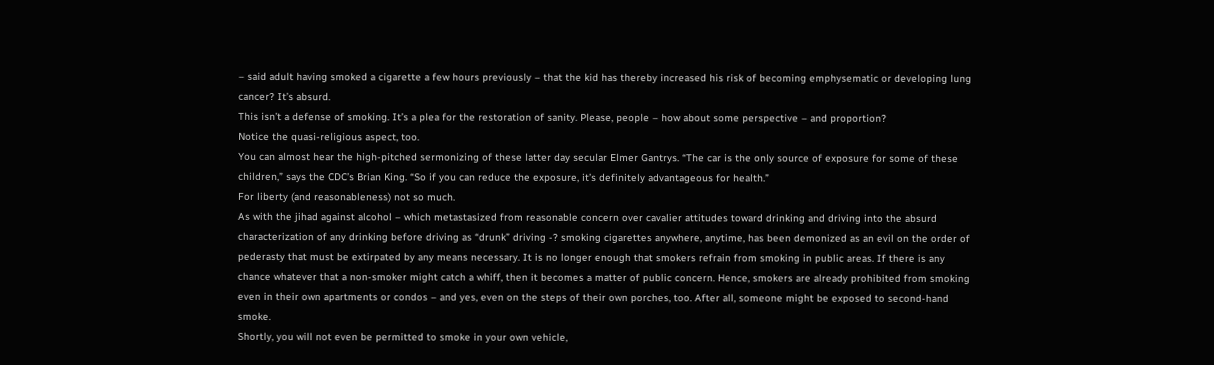– said adult having smoked a cigarette a few hours previously – that the kid has thereby increased his risk of becoming emphysematic or developing lung cancer? It’s absurd.
This isn’t a defense of smoking. It’s a plea for the restoration of sanity. Please, people – how about some perspective – and proportion?
Notice the quasi-religious aspect, too.
You can almost hear the high-pitched sermonizing of these latter day secular Elmer Gantrys. “The car is the only source of exposure for some of these children,” says the CDC’s Brian King. “So if you can reduce the exposure, it’s definitely advantageous for health.”
For liberty (and reasonableness) not so much.
As with the jihad against alcohol – which metastasized from reasonable concern over cavalier attitudes toward drinking and driving into the absurd characterization of any drinking before driving as “drunk” driving -? smoking cigarettes anywhere, anytime, has been demonized as an evil on the order of pederasty that must be extirpated by any means necessary. It is no longer enough that smokers refrain from smoking in public areas. If there is any chance whatever that a non-smoker might catch a whiff, then it becomes a matter of public concern. Hence, smokers are already prohibited from smoking even in their own apartments or condos – and yes, even on the steps of their own porches, too. After all, someone might be exposed to second-hand smoke.
Shortly, you will not even be permitted to smoke in your own vehicle,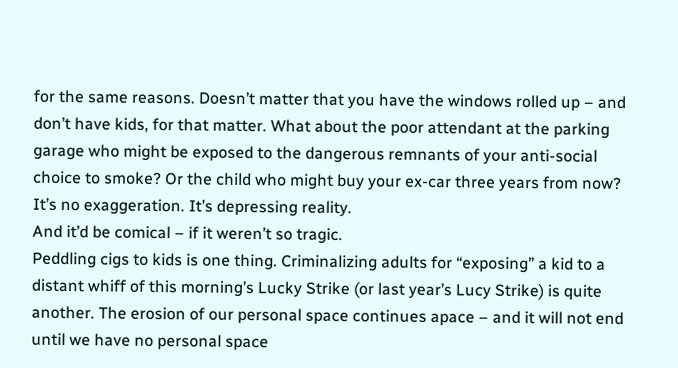for the same reasons. Doesn’t matter that you have the windows rolled up – and don’t have kids, for that matter. What about the poor attendant at the parking garage who might be exposed to the dangerous remnants of your anti-social choice to smoke? Or the child who might buy your ex-car three years from now? It’s no exaggeration. It’s depressing reality.
And it’d be comical – if it weren’t so tragic.
Peddling cigs to kids is one thing. Criminalizing adults for “exposing” a kid to a distant whiff of this morning’s Lucky Strike (or last year’s Lucy Strike) is quite another. The erosion of our personal space continues apace – and it will not end until we have no personal space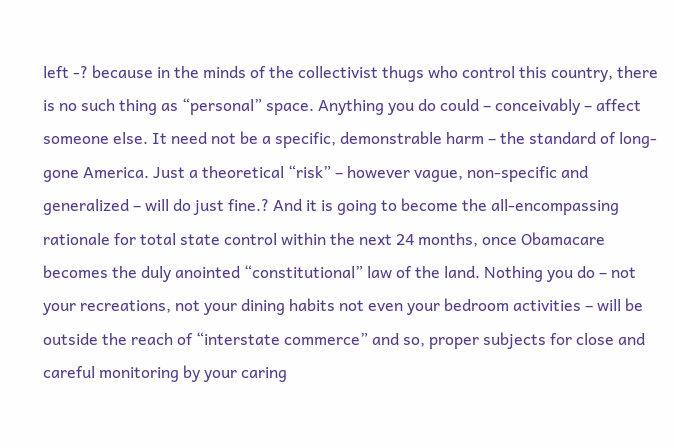left -? because in the minds of the collectivist thugs who control this country, there is no such thing as “personal” space. Anything you do could – conceivably – affect someone else. It need not be a specific, demonstrable harm – the standard of long-gone America. Just a theoretical “risk” – however vague, non-specific and generalized – will do just fine.? And it is going to become the all-encompassing rationale for total state control within the next 24 months, once Obamacare becomes the duly anointed “constitutional” law of the land. Nothing you do – not your recreations, not your dining habits not even your bedroom activities – will be outside the reach of “interstate commerce” and so, proper subjects for close and careful monitoring by your caring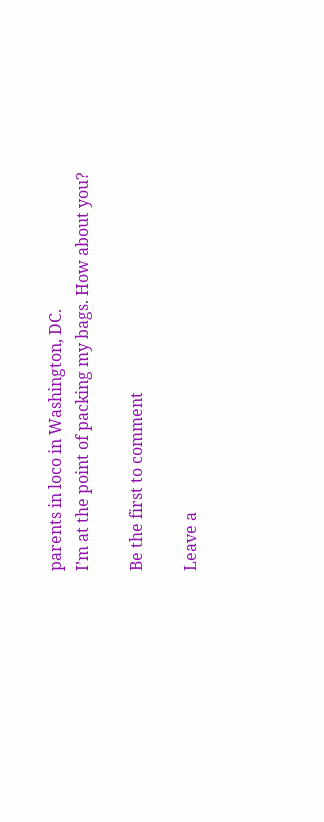parents in loco in Washington, DC.
I’m at the point of packing my bags. How about you?

Be the first to comment

Leave a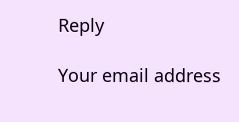Reply

Your email address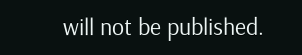will not be published.